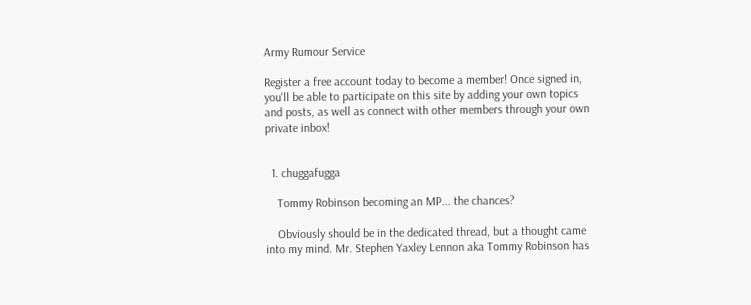Army Rumour Service

Register a free account today to become a member! Once signed in, you'll be able to participate on this site by adding your own topics and posts, as well as connect with other members through your own private inbox!


  1. chuggafugga

    Tommy Robinson becoming an MP... the chances?

    Obviously should be in the dedicated thread, but a thought came into my mind. Mr. Stephen Yaxley Lennon aka Tommy Robinson has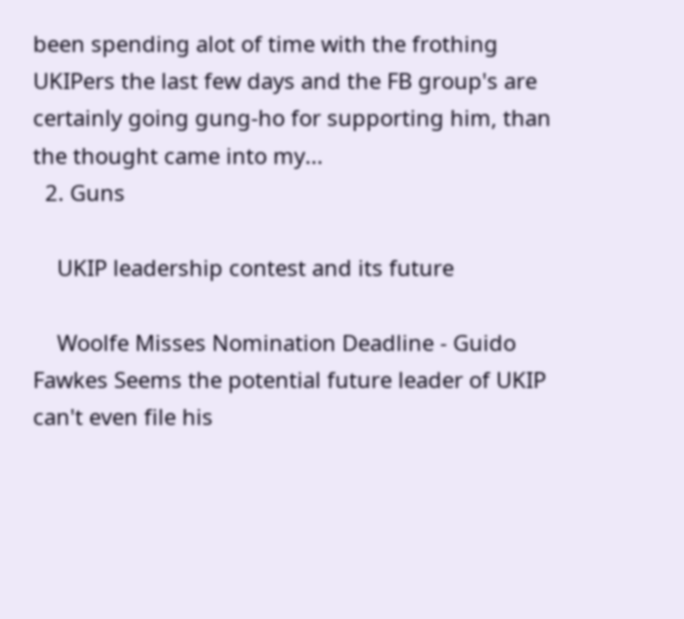been spending alot of time with the frothing UKIPers the last few days and the FB group's are certainly going gung-ho for supporting him, than the thought came into my...
  2. Guns

    UKIP leadership contest and its future

    Woolfe Misses Nomination Deadline - Guido Fawkes Seems the potential future leader of UKIP can't even file his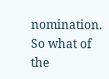nomination. So what of the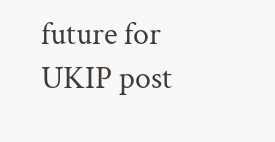future for UKIP post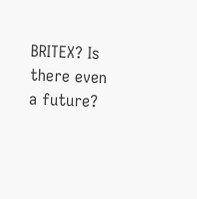BRITEX? Is there even a future?